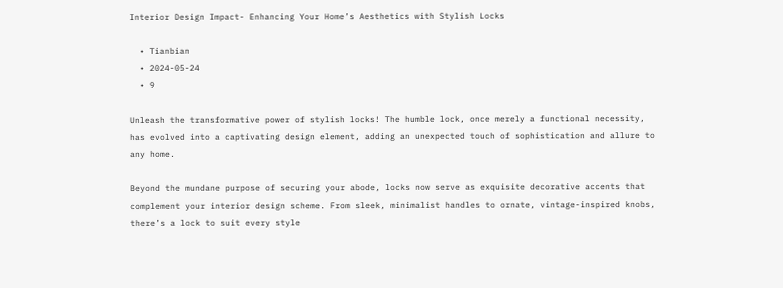Interior Design Impact- Enhancing Your Home’s Aesthetics with Stylish Locks

  • Tianbian
  • 2024-05-24
  • 9

Unleash the transformative power of stylish locks! The humble lock, once merely a functional necessity, has evolved into a captivating design element, adding an unexpected touch of sophistication and allure to any home.

Beyond the mundane purpose of securing your abode, locks now serve as exquisite decorative accents that complement your interior design scheme. From sleek, minimalist handles to ornate, vintage-inspired knobs, there’s a lock to suit every style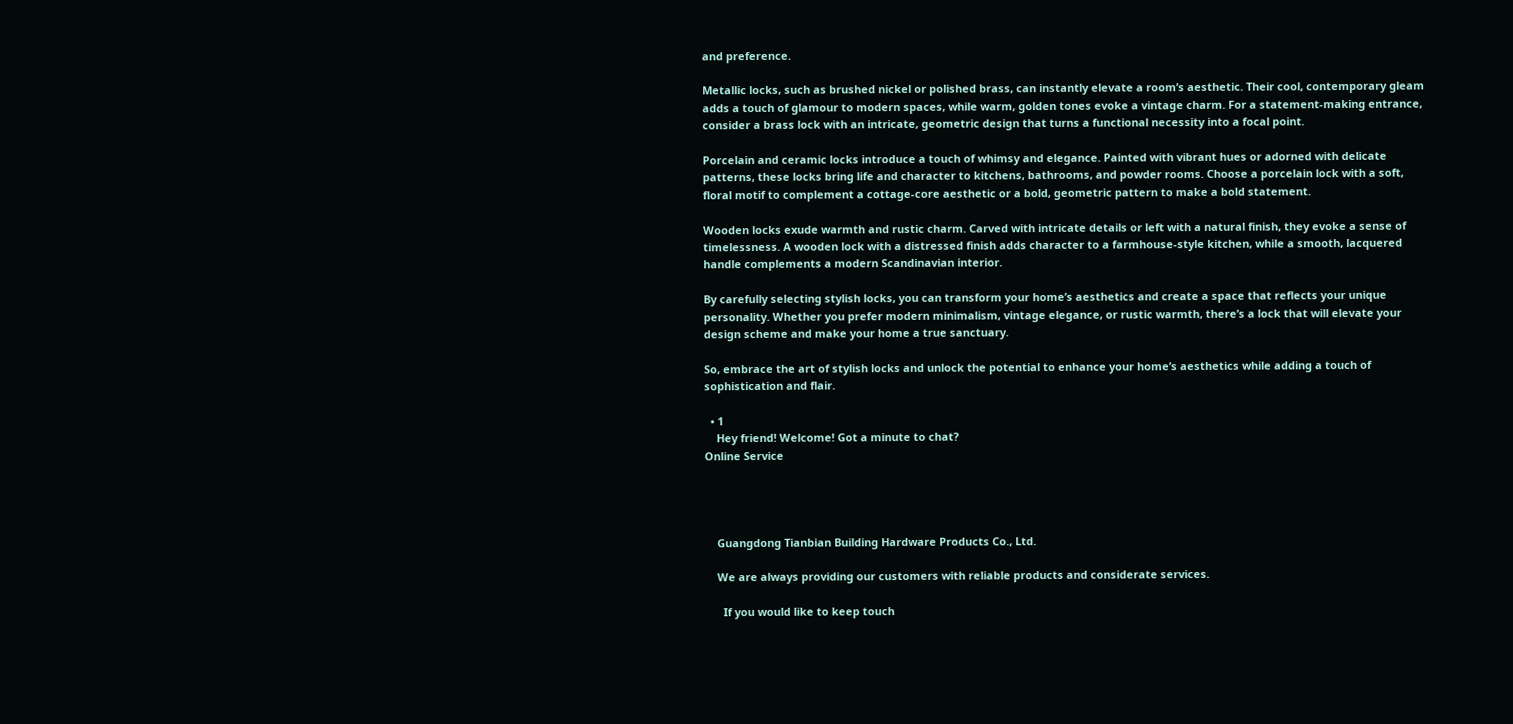and preference.

Metallic locks, such as brushed nickel or polished brass, can instantly elevate a room’s aesthetic. Their cool, contemporary gleam adds a touch of glamour to modern spaces, while warm, golden tones evoke a vintage charm. For a statement-making entrance, consider a brass lock with an intricate, geometric design that turns a functional necessity into a focal point.

Porcelain and ceramic locks introduce a touch of whimsy and elegance. Painted with vibrant hues or adorned with delicate patterns, these locks bring life and character to kitchens, bathrooms, and powder rooms. Choose a porcelain lock with a soft, floral motif to complement a cottage-core aesthetic or a bold, geometric pattern to make a bold statement.

Wooden locks exude warmth and rustic charm. Carved with intricate details or left with a natural finish, they evoke a sense of timelessness. A wooden lock with a distressed finish adds character to a farmhouse-style kitchen, while a smooth, lacquered handle complements a modern Scandinavian interior.

By carefully selecting stylish locks, you can transform your home’s aesthetics and create a space that reflects your unique personality. Whether you prefer modern minimalism, vintage elegance, or rustic warmth, there’s a lock that will elevate your design scheme and make your home a true sanctuary.

So, embrace the art of stylish locks and unlock the potential to enhance your home’s aesthetics while adding a touch of sophistication and flair.

  • 1
    Hey friend! Welcome! Got a minute to chat?
Online Service




    Guangdong Tianbian Building Hardware Products Co., Ltd.

    We are always providing our customers with reliable products and considerate services.

      If you would like to keep touch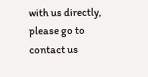with us directly, please go to contact us